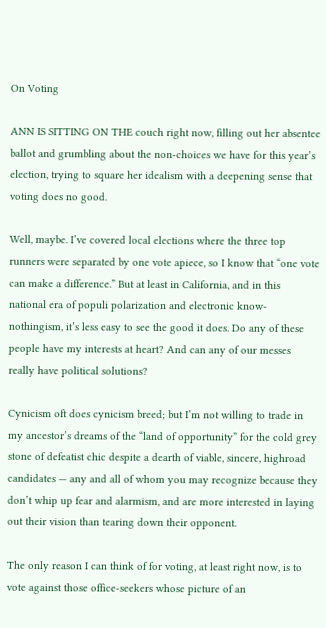On Voting

ANN IS SITTING ON THE couch right now, filling out her absentee ballot and grumbling about the non-choices we have for this year’s election, trying to square her idealism with a deepening sense that voting does no good.

Well, maybe. I’ve covered local elections where the three top runners were separated by one vote apiece, so I know that “one vote can make a difference.” But at least in California, and in this national era of populi polarization and electronic know-nothingism, it’s less easy to see the good it does. Do any of these people have my interests at heart? And can any of our messes really have political solutions?

Cynicism oft does cynicism breed; but I’m not willing to trade in my ancestor’s dreams of the “land of opportunity” for the cold grey stone of defeatist chic despite a dearth of viable, sincere, highroad candidates — any and all of whom you may recognize because they don’t whip up fear and alarmism, and are more interested in laying out their vision than tearing down their opponent.

The only reason I can think of for voting, at least right now, is to vote against those office-seekers whose picture of an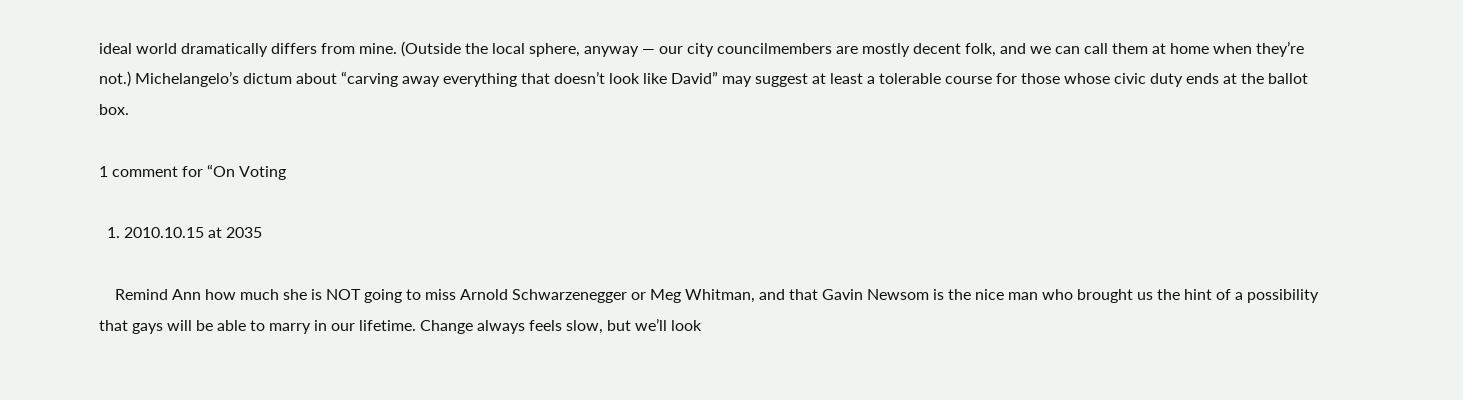ideal world dramatically differs from mine. (Outside the local sphere, anyway — our city councilmembers are mostly decent folk, and we can call them at home when they’re not.) Michelangelo’s dictum about “carving away everything that doesn’t look like David” may suggest at least a tolerable course for those whose civic duty ends at the ballot box.

1 comment for “On Voting

  1. 2010.10.15 at 2035

    Remind Ann how much she is NOT going to miss Arnold Schwarzenegger or Meg Whitman, and that Gavin Newsom is the nice man who brought us the hint of a possibility that gays will be able to marry in our lifetime. Change always feels slow, but we’ll look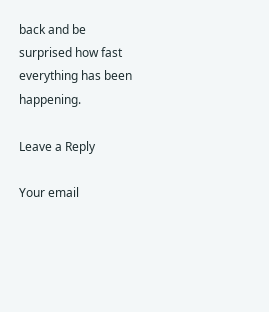back and be surprised how fast everything has been happening.

Leave a Reply

Your email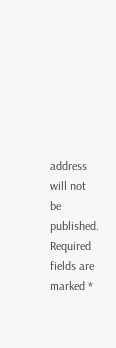address will not be published. Required fields are marked *